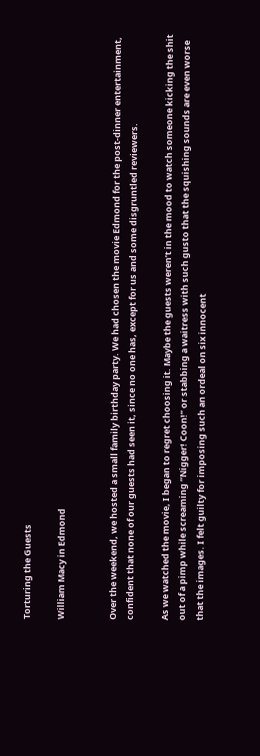Torturing the Guests

William Macy in Edmond


Over the weekend, we hosted a small family birthday party. We had chosen the movie Edmond for the post-dinner entertainment, confident that none of our guests had seen it, since no one has, except for us and some disgruntled reviewers.

As we watched the movie, I began to regret choosing it. Maybe the guests weren’t in the mood to watch someone kicking the shit out of a pimp while screaming “Nigger! Coon!” or stabbing a waitress with such gusto that the squishing sounds are even worse that the images. I felt guilty for imposing such an ordeal on six innocent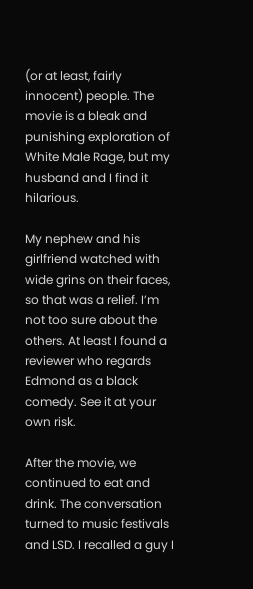(or at least, fairly innocent) people. The movie is a bleak and punishing exploration of White Male Rage, but my husband and I find it hilarious.

My nephew and his girlfriend watched with wide grins on their faces, so that was a relief. I’m not too sure about the others. At least I found a reviewer who regards Edmond as a black comedy. See it at your own risk.

After the movie, we continued to eat and drink. The conversation turned to music festivals and LSD. I recalled a guy I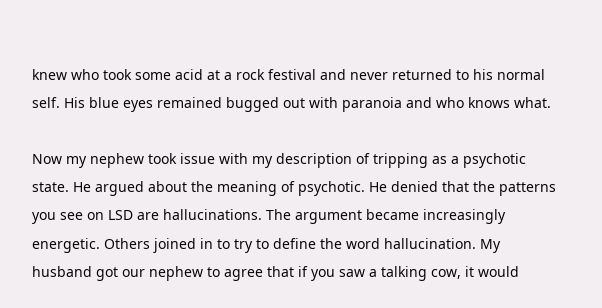knew who took some acid at a rock festival and never returned to his normal self. His blue eyes remained bugged out with paranoia and who knows what.

Now my nephew took issue with my description of tripping as a psychotic state. He argued about the meaning of psychotic. He denied that the patterns you see on LSD are hallucinations. The argument became increasingly energetic. Others joined in to try to define the word hallucination. My husband got our nephew to agree that if you saw a talking cow, it would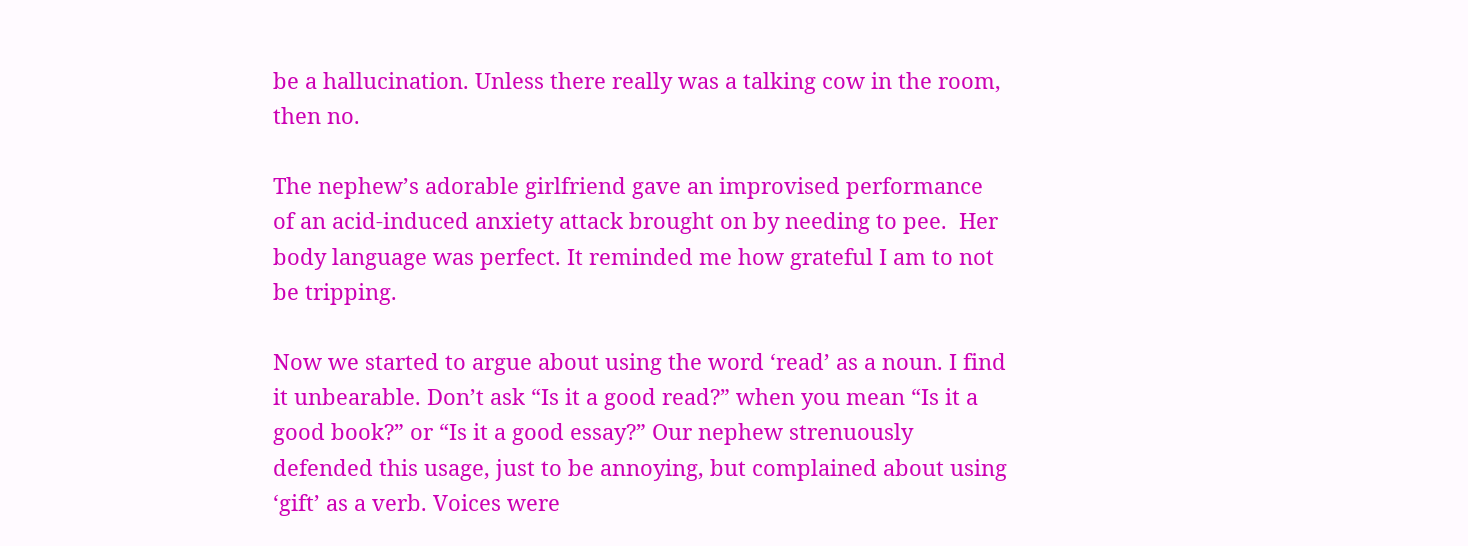be a hallucination. Unless there really was a talking cow in the room, then no.

The nephew’s adorable girlfriend gave an improvised performance of an acid-induced anxiety attack brought on by needing to pee.  Her body language was perfect. It reminded me how grateful I am to not be tripping.

Now we started to argue about using the word ‘read’ as a noun. I find it unbearable. Don’t ask “Is it a good read?” when you mean “Is it a good book?” or “Is it a good essay?” Our nephew strenuously defended this usage, just to be annoying, but complained about using ‘gift’ as a verb. Voices were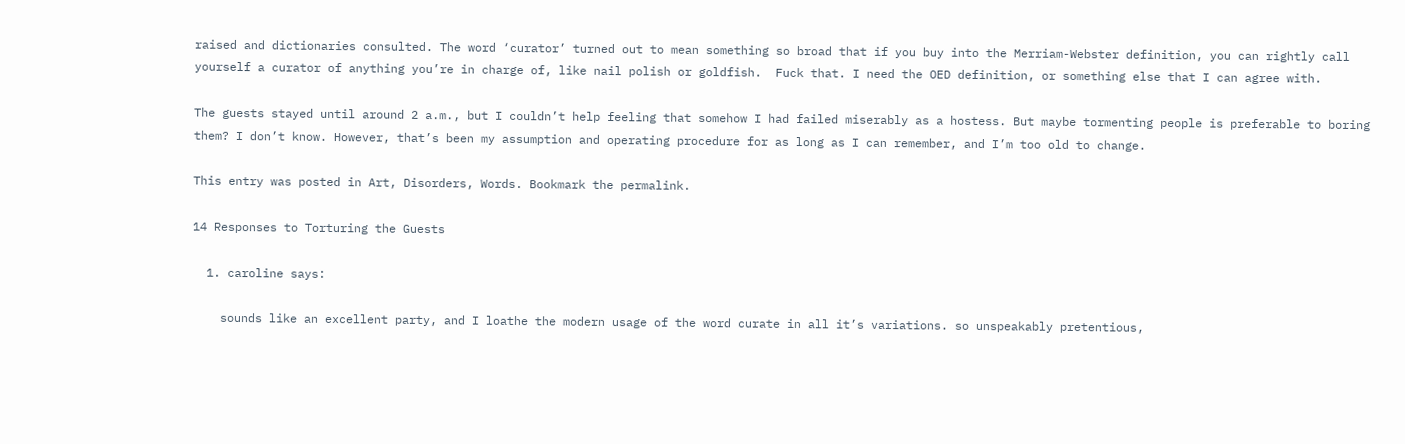raised and dictionaries consulted. The word ‘curator’ turned out to mean something so broad that if you buy into the Merriam-Webster definition, you can rightly call yourself a curator of anything you’re in charge of, like nail polish or goldfish.  Fuck that. I need the OED definition, or something else that I can agree with.

The guests stayed until around 2 a.m., but I couldn’t help feeling that somehow I had failed miserably as a hostess. But maybe tormenting people is preferable to boring them? I don’t know. However, that’s been my assumption and operating procedure for as long as I can remember, and I’m too old to change.

This entry was posted in Art, Disorders, Words. Bookmark the permalink.

14 Responses to Torturing the Guests

  1. caroline says:

    sounds like an excellent party, and I loathe the modern usage of the word curate in all it’s variations. so unspeakably pretentious,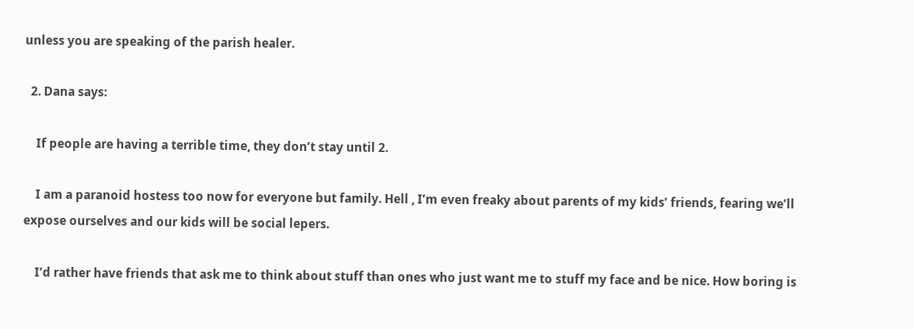unless you are speaking of the parish healer.

  2. Dana says:

    If people are having a terrible time, they don’t stay until 2.

    I am a paranoid hostess too now for everyone but family. Hell , I’m even freaky about parents of my kids’ friends, fearing we’ll expose ourselves and our kids will be social lepers.

    I’d rather have friends that ask me to think about stuff than ones who just want me to stuff my face and be nice. How boring is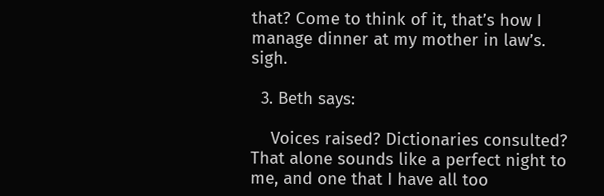that? Come to think of it, that’s how I manage dinner at my mother in law’s. sigh.

  3. Beth says:

    Voices raised? Dictionaries consulted? That alone sounds like a perfect night to me, and one that I have all too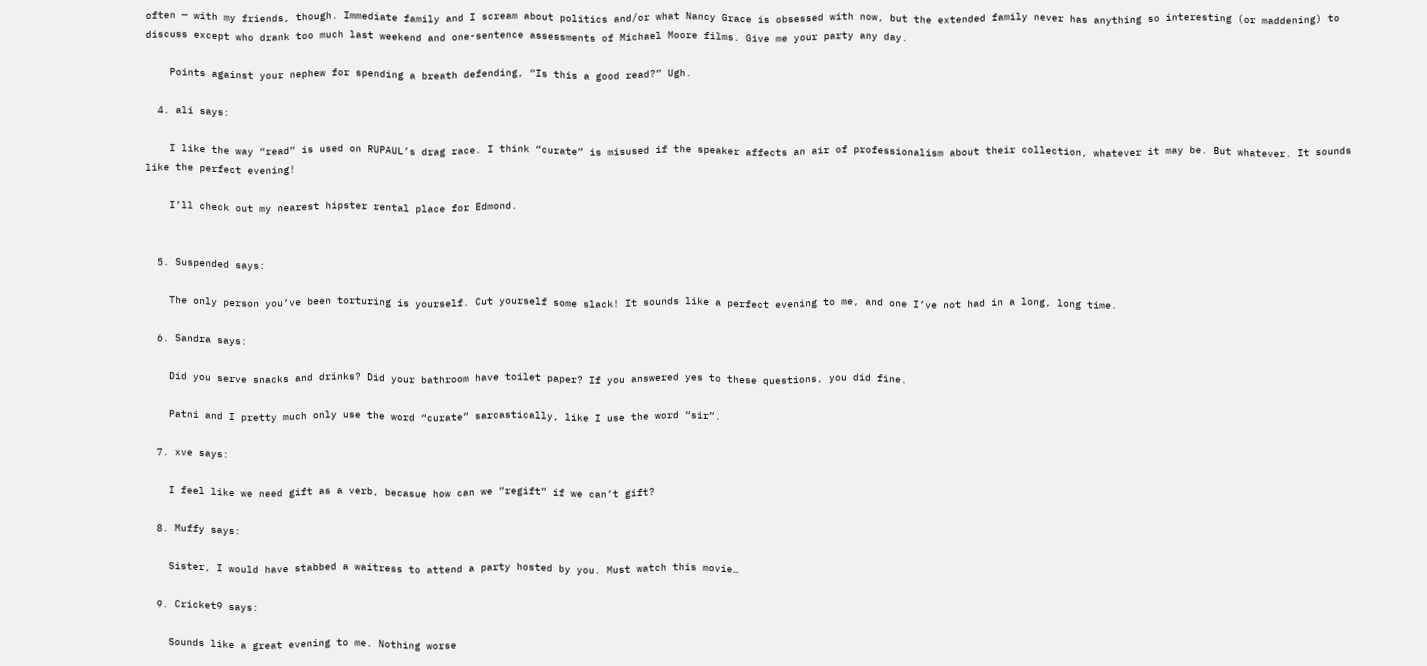often — with my friends, though. Immediate family and I scream about politics and/or what Nancy Grace is obsessed with now, but the extended family never has anything so interesting (or maddening) to discuss except who drank too much last weekend and one-sentence assessments of Michael Moore films. Give me your party any day.

    Points against your nephew for spending a breath defending, “Is this a good read?” Ugh.

  4. ali says:

    I like the way “read” is used on RUPAUL’s drag race. I think “curate” is misused if the speaker affects an air of professionalism about their collection, whatever it may be. But whatever. It sounds like the perfect evening!

    I’ll check out my nearest hipster rental place for Edmond.


  5. Suspended says:

    The only person you’ve been torturing is yourself. Cut yourself some slack! It sounds like a perfect evening to me, and one I’ve not had in a long, long time.

  6. Sandra says:

    Did you serve snacks and drinks? Did your bathroom have toilet paper? If you answered yes to these questions, you did fine.

    Patni and I pretty much only use the word “curate” sarcastically, like I use the word “sir”.

  7. xve says:

    I feel like we need gift as a verb, becasue how can we “regift” if we can’t gift?

  8. Muffy says:

    Sister, I would have stabbed a waitress to attend a party hosted by you. Must watch this movie…

  9. Cricket9 says:

    Sounds like a great evening to me. Nothing worse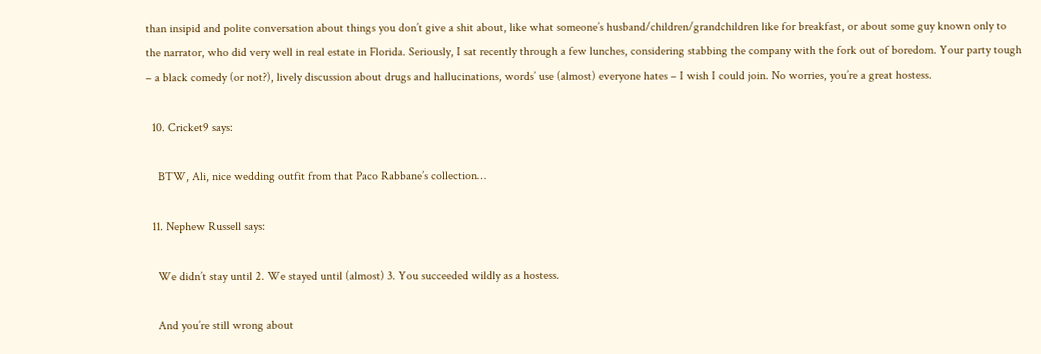than insipid and polite conversation about things you don’t give a shit about, like what someone’s husband/children/grandchildren like for breakfast, or about some guy known only to the narrator, who did very well in real estate in Florida. Seriously, I sat recently through a few lunches, considering stabbing the company with the fork out of boredom. Your party tough – a black comedy (or not?), lively discussion about drugs and hallucinations, words’ use (almost) everyone hates – I wish I could join. No worries, you’re a great hostess.

  10. Cricket9 says:

    BTW, Ali, nice wedding outfit from that Paco Rabbane’s collection…

  11. Nephew Russell says:

    We didn’t stay until 2. We stayed until (almost) 3. You succeeded wildly as a hostess.

    And you’re still wrong about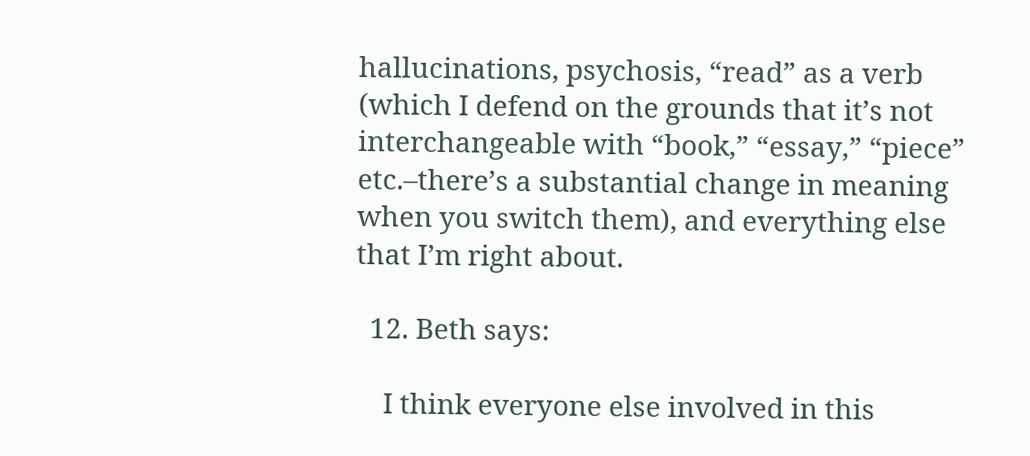hallucinations, psychosis, “read” as a verb (which I defend on the grounds that it’s not interchangeable with “book,” “essay,” “piece” etc.–there’s a substantial change in meaning when you switch them), and everything else that I’m right about.

  12. Beth says:

    I think everyone else involved in this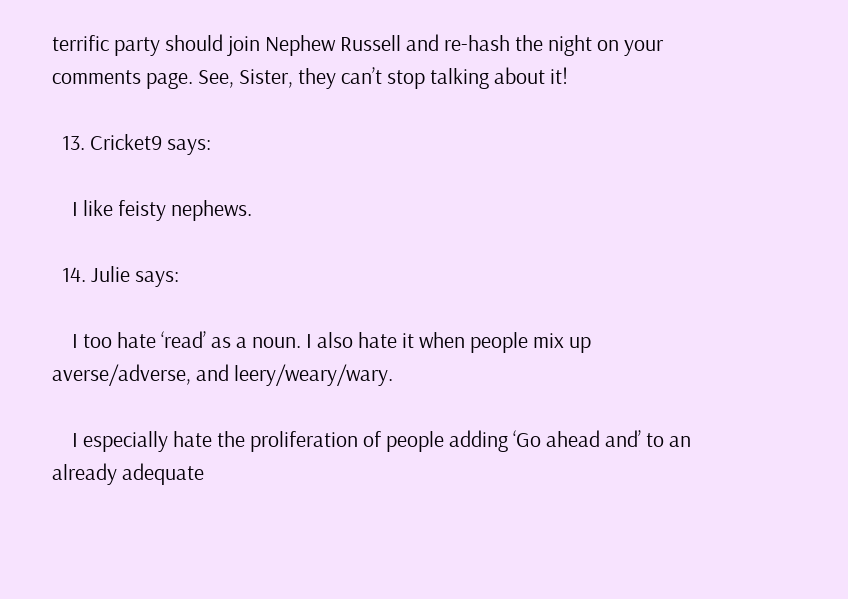terrific party should join Nephew Russell and re-hash the night on your comments page. See, Sister, they can’t stop talking about it!

  13. Cricket9 says:

    I like feisty nephews.

  14. Julie says:

    I too hate ‘read’ as a noun. I also hate it when people mix up averse/adverse, and leery/weary/wary.

    I especially hate the proliferation of people adding ‘Go ahead and’ to an already adequate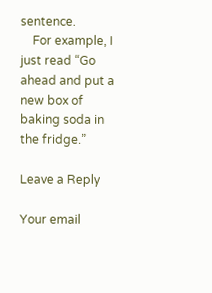sentence.
    For example, I just read “Go ahead and put a new box of baking soda in the fridge.”

Leave a Reply

Your email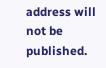address will not be published.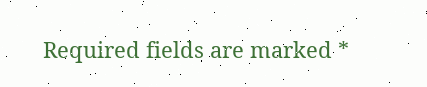Required fields are marked *